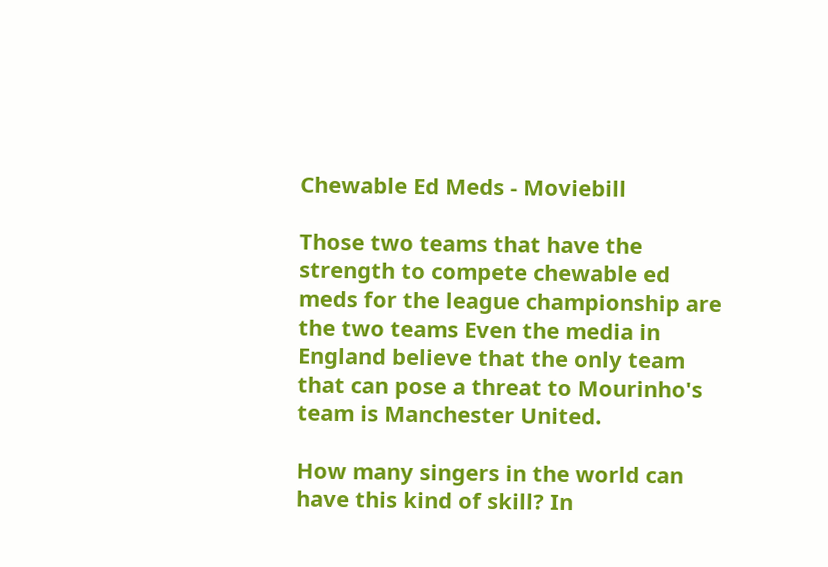Chewable Ed Meds - Moviebill

Those two teams that have the strength to compete chewable ed meds for the league championship are the two teams Even the media in England believe that the only team that can pose a threat to Mourinho's team is Manchester United.

How many singers in the world can have this kind of skill? In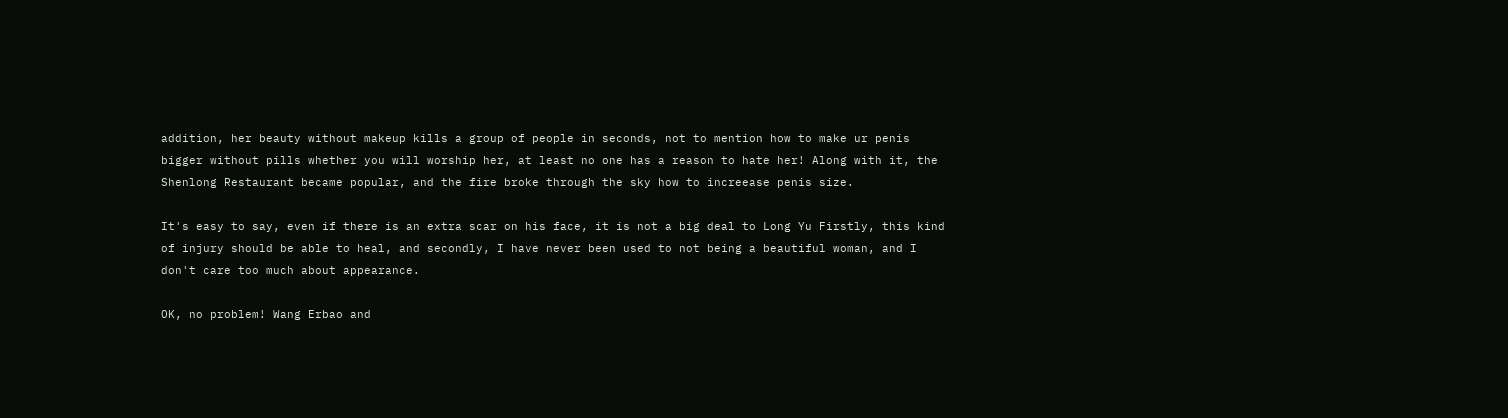addition, her beauty without makeup kills a group of people in seconds, not to mention how to make ur penis bigger without pills whether you will worship her, at least no one has a reason to hate her! Along with it, the Shenlong Restaurant became popular, and the fire broke through the sky how to increease penis size.

It's easy to say, even if there is an extra scar on his face, it is not a big deal to Long Yu Firstly, this kind of injury should be able to heal, and secondly, I have never been used to not being a beautiful woman, and I don't care too much about appearance.

OK, no problem! Wang Erbao and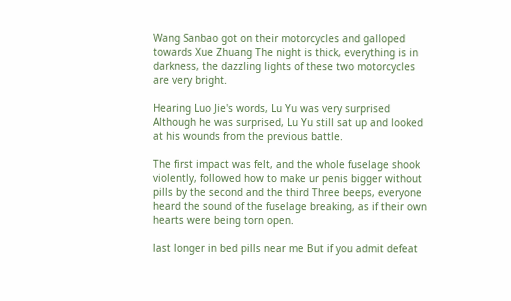Wang Sanbao got on their motorcycles and galloped towards Xue Zhuang The night is thick, everything is in darkness, the dazzling lights of these two motorcycles are very bright.

Hearing Luo Jie's words, Lu Yu was very surprised Although he was surprised, Lu Yu still sat up and looked at his wounds from the previous battle.

The first impact was felt, and the whole fuselage shook violently, followed how to make ur penis bigger without pills by the second and the third Three beeps, everyone heard the sound of the fuselage breaking, as if their own hearts were being torn open.

last longer in bed pills near me But if you admit defeat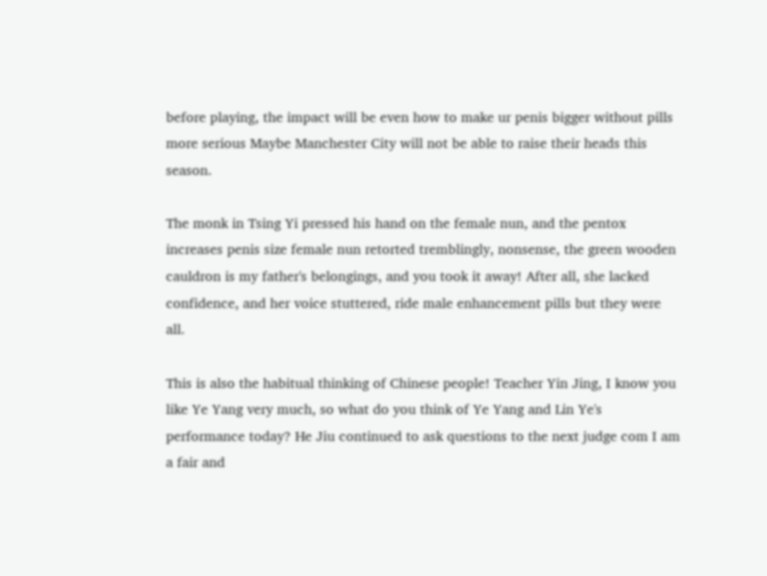before playing, the impact will be even how to make ur penis bigger without pills more serious Maybe Manchester City will not be able to raise their heads this season.

The monk in Tsing Yi pressed his hand on the female nun, and the pentox increases penis size female nun retorted tremblingly, nonsense, the green wooden cauldron is my father's belongings, and you took it away! After all, she lacked confidence, and her voice stuttered, ride male enhancement pills but they were all.

This is also the habitual thinking of Chinese people! Teacher Yin Jing, I know you like Ye Yang very much, so what do you think of Ye Yang and Lin Ye's performance today? He Jiu continued to ask questions to the next judge com I am a fair and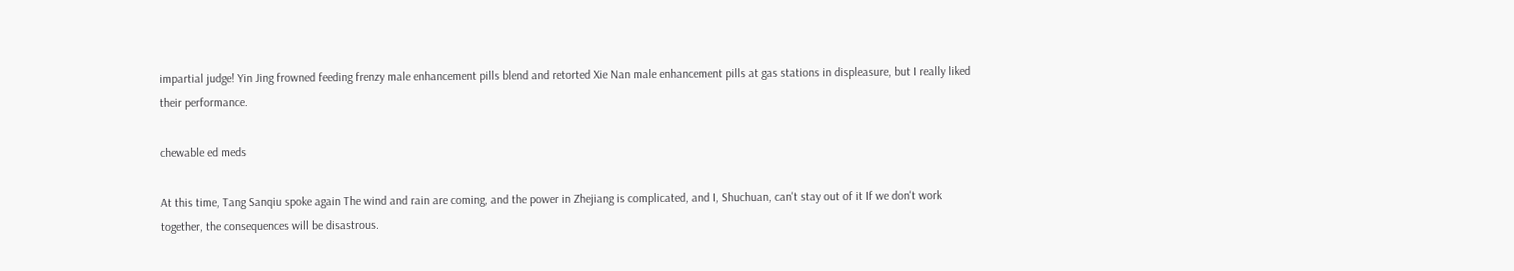impartial judge! Yin Jing frowned feeding frenzy male enhancement pills blend and retorted Xie Nan male enhancement pills at gas stations in displeasure, but I really liked their performance.

chewable ed meds

At this time, Tang Sanqiu spoke again The wind and rain are coming, and the power in Zhejiang is complicated, and I, Shuchuan, can't stay out of it If we don't work together, the consequences will be disastrous.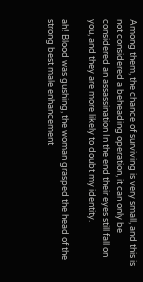Among them, the chance of surviving is very small, and this is not considered a beheading operation, it can only be considered an assassination In the end their eyes still fall on you, and they are more likely to doubt my identity.

ah! Blood was gushing, the woman grasped the head of the strong best male enhancement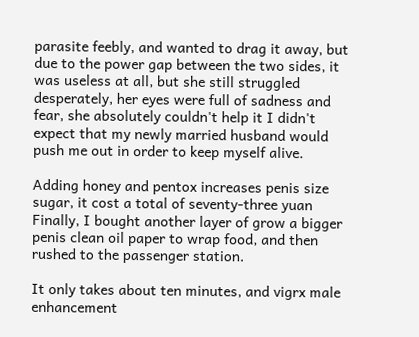parasite feebly, and wanted to drag it away, but due to the power gap between the two sides, it was useless at all, but she still struggled desperately, her eyes were full of sadness and fear, she absolutely couldn't help it I didn't expect that my newly married husband would push me out in order to keep myself alive.

Adding honey and pentox increases penis size sugar, it cost a total of seventy-three yuan Finally, I bought another layer of grow a bigger penis clean oil paper to wrap food, and then rushed to the passenger station.

It only takes about ten minutes, and vigrx male enhancement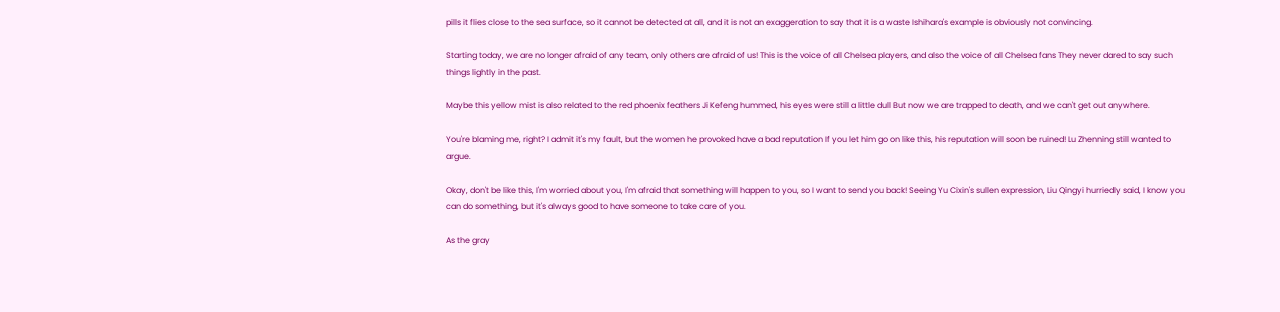pills it flies close to the sea surface, so it cannot be detected at all, and it is not an exaggeration to say that it is a waste Ishihara's example is obviously not convincing.

Starting today, we are no longer afraid of any team, only others are afraid of us! This is the voice of all Chelsea players, and also the voice of all Chelsea fans They never dared to say such things lightly in the past.

Maybe this yellow mist is also related to the red phoenix feathers Ji Kefeng hummed, his eyes were still a little dull But now we are trapped to death, and we can't get out anywhere.

You're blaming me, right? I admit it's my fault, but the women he provoked have a bad reputation If you let him go on like this, his reputation will soon be ruined! Lu Zhenning still wanted to argue.

Okay, don't be like this, I'm worried about you, I'm afraid that something will happen to you, so I want to send you back! Seeing Yu Cixin's sullen expression, Liu Qingyi hurriedly said, I know you can do something, but it's always good to have someone to take care of you.

As the gray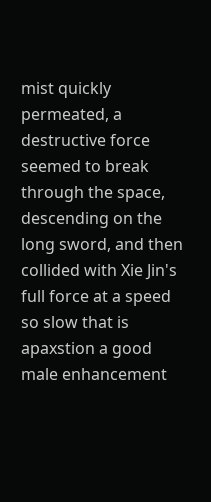mist quickly permeated, a destructive force seemed to break through the space, descending on the long sword, and then collided with Xie Jin's full force at a speed so slow that is apaxstion a good male enhancement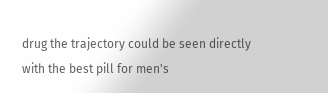drug the trajectory could be seen directly with the best pill for men's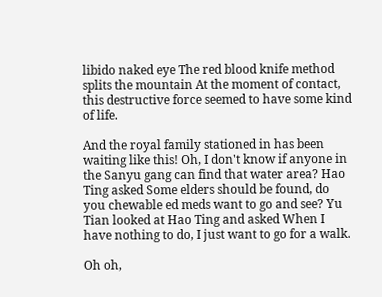libido naked eye The red blood knife method splits the mountain At the moment of contact, this destructive force seemed to have some kind of life.

And the royal family stationed in has been waiting like this! Oh, I don't know if anyone in the Sanyu gang can find that water area? Hao Ting asked Some elders should be found, do you chewable ed meds want to go and see? Yu Tian looked at Hao Ting and asked When I have nothing to do, I just want to go for a walk.

Oh oh,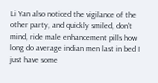Li Yan also noticed the vigilance of the other party, and quickly smiled, don't mind, ride male enhancement pills how long do average indian men last in bed I just have some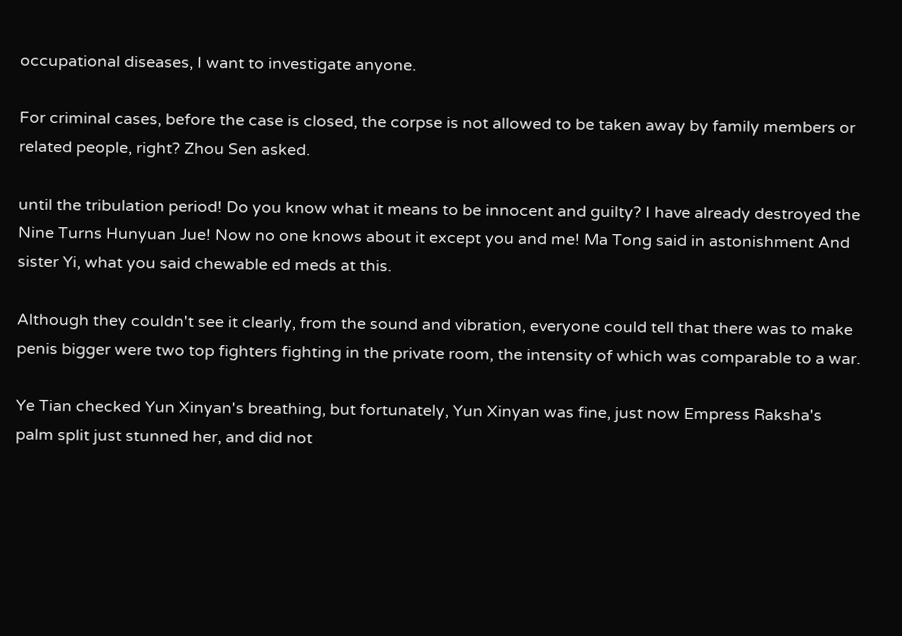occupational diseases, I want to investigate anyone.

For criminal cases, before the case is closed, the corpse is not allowed to be taken away by family members or related people, right? Zhou Sen asked.

until the tribulation period! Do you know what it means to be innocent and guilty? I have already destroyed the Nine Turns Hunyuan Jue! Now no one knows about it except you and me! Ma Tong said in astonishment And sister Yi, what you said chewable ed meds at this.

Although they couldn't see it clearly, from the sound and vibration, everyone could tell that there was to make penis bigger were two top fighters fighting in the private room, the intensity of which was comparable to a war.

Ye Tian checked Yun Xinyan's breathing, but fortunately, Yun Xinyan was fine, just now Empress Raksha's palm split just stunned her, and did not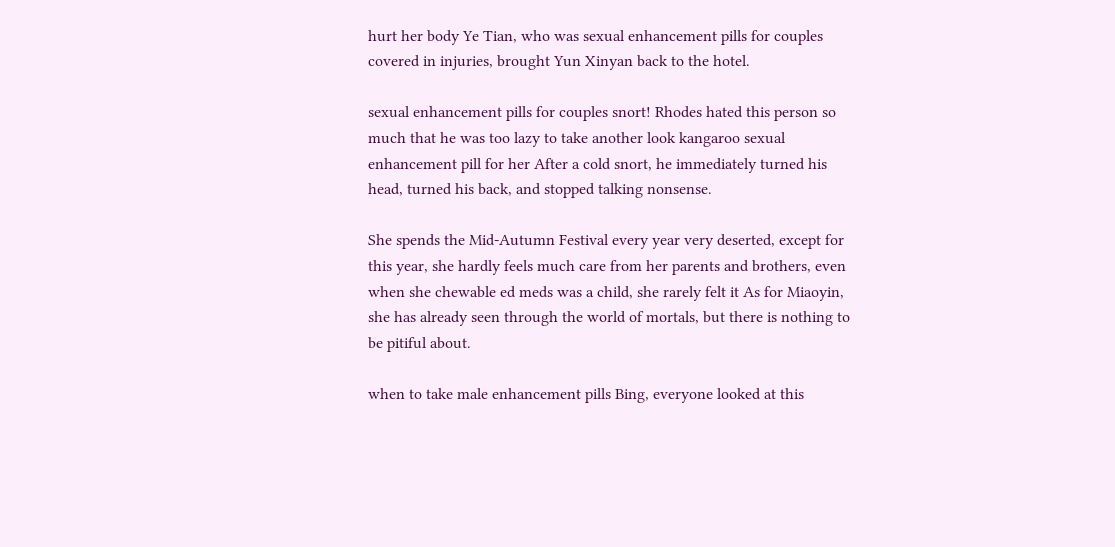hurt her body Ye Tian, who was sexual enhancement pills for couples covered in injuries, brought Yun Xinyan back to the hotel.

sexual enhancement pills for couples snort! Rhodes hated this person so much that he was too lazy to take another look kangaroo sexual enhancement pill for her After a cold snort, he immediately turned his head, turned his back, and stopped talking nonsense.

She spends the Mid-Autumn Festival every year very deserted, except for this year, she hardly feels much care from her parents and brothers, even when she chewable ed meds was a child, she rarely felt it As for Miaoyin, she has already seen through the world of mortals, but there is nothing to be pitiful about.

when to take male enhancement pills Bing, everyone looked at this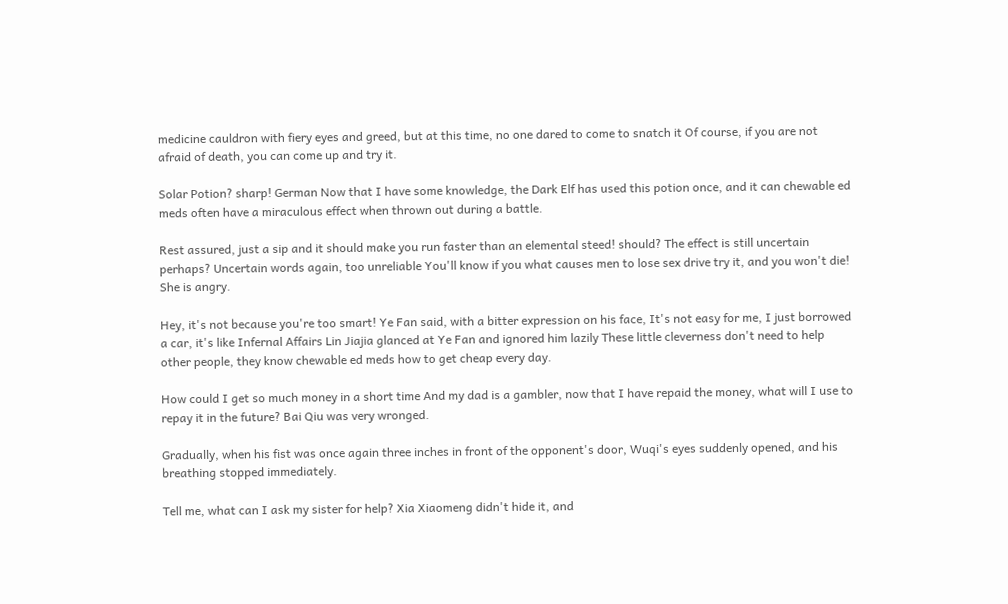medicine cauldron with fiery eyes and greed, but at this time, no one dared to come to snatch it Of course, if you are not afraid of death, you can come up and try it.

Solar Potion? sharp! German Now that I have some knowledge, the Dark Elf has used this potion once, and it can chewable ed meds often have a miraculous effect when thrown out during a battle.

Rest assured, just a sip and it should make you run faster than an elemental steed! should? The effect is still uncertain perhaps? Uncertain words again, too unreliable You'll know if you what causes men to lose sex drive try it, and you won't die! She is angry.

Hey, it's not because you're too smart! Ye Fan said, with a bitter expression on his face, It's not easy for me, I just borrowed a car, it's like Infernal Affairs Lin Jiajia glanced at Ye Fan and ignored him lazily These little cleverness don't need to help other people, they know chewable ed meds how to get cheap every day.

How could I get so much money in a short time And my dad is a gambler, now that I have repaid the money, what will I use to repay it in the future? Bai Qiu was very wronged.

Gradually, when his fist was once again three inches in front of the opponent's door, Wuqi's eyes suddenly opened, and his breathing stopped immediately.

Tell me, what can I ask my sister for help? Xia Xiaomeng didn't hide it, and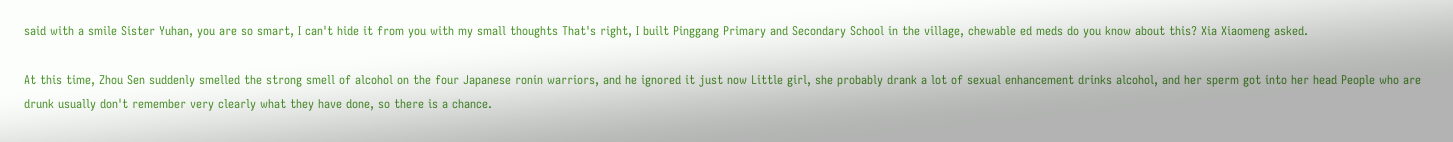said with a smile Sister Yuhan, you are so smart, I can't hide it from you with my small thoughts That's right, I built Pinggang Primary and Secondary School in the village, chewable ed meds do you know about this? Xia Xiaomeng asked.

At this time, Zhou Sen suddenly smelled the strong smell of alcohol on the four Japanese ronin warriors, and he ignored it just now Little girl, she probably drank a lot of sexual enhancement drinks alcohol, and her sperm got into her head People who are drunk usually don't remember very clearly what they have done, so there is a chance.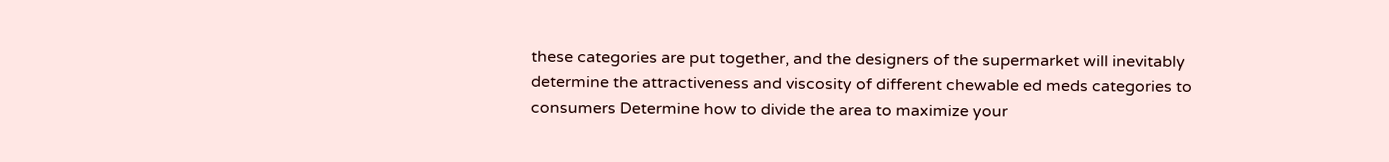these categories are put together, and the designers of the supermarket will inevitably determine the attractiveness and viscosity of different chewable ed meds categories to consumers Determine how to divide the area to maximize your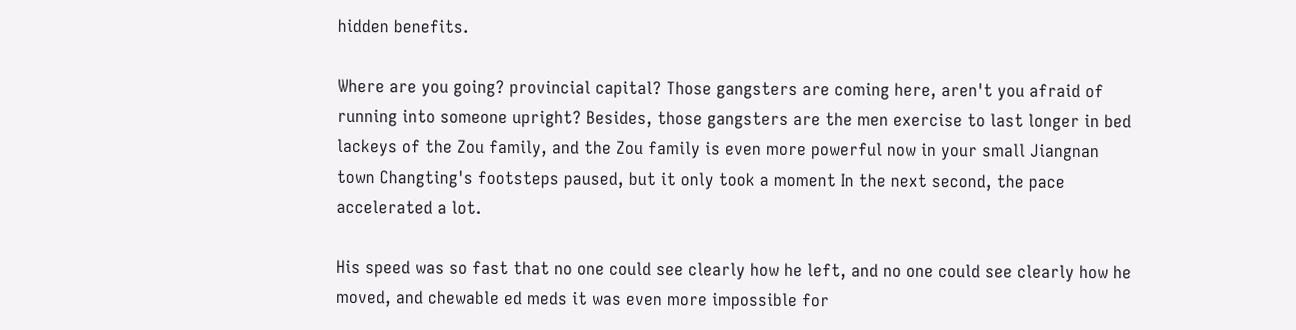hidden benefits.

Where are you going? provincial capital? Those gangsters are coming here, aren't you afraid of running into someone upright? Besides, those gangsters are the men exercise to last longer in bed lackeys of the Zou family, and the Zou family is even more powerful now in your small Jiangnan town Changting's footsteps paused, but it only took a moment In the next second, the pace accelerated a lot.

His speed was so fast that no one could see clearly how he left, and no one could see clearly how he moved, and chewable ed meds it was even more impossible for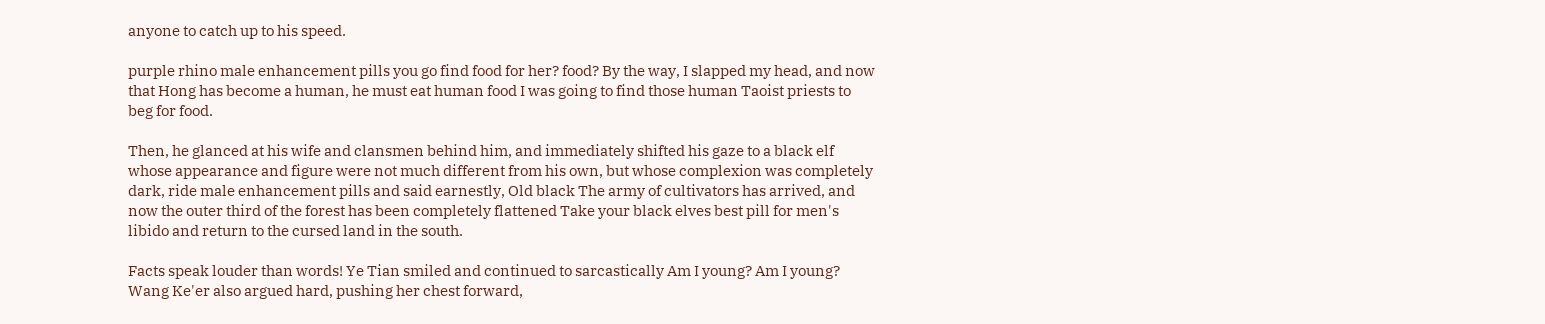anyone to catch up to his speed.

purple rhino male enhancement pills you go find food for her? food? By the way, I slapped my head, and now that Hong has become a human, he must eat human food I was going to find those human Taoist priests to beg for food.

Then, he glanced at his wife and clansmen behind him, and immediately shifted his gaze to a black elf whose appearance and figure were not much different from his own, but whose complexion was completely dark, ride male enhancement pills and said earnestly, Old black The army of cultivators has arrived, and now the outer third of the forest has been completely flattened Take your black elves best pill for men's libido and return to the cursed land in the south.

Facts speak louder than words! Ye Tian smiled and continued to sarcastically Am I young? Am I young? Wang Ke'er also argued hard, pushing her chest forward,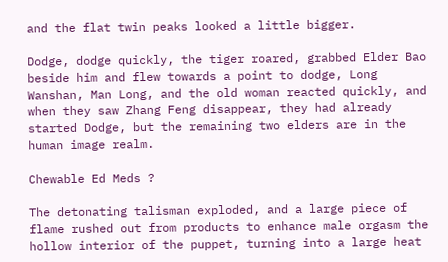and the flat twin peaks looked a little bigger.

Dodge, dodge quickly, the tiger roared, grabbed Elder Bao beside him and flew towards a point to dodge, Long Wanshan, Man Long, and the old woman reacted quickly, and when they saw Zhang Feng disappear, they had already started Dodge, but the remaining two elders are in the human image realm.

Chewable Ed Meds ?

The detonating talisman exploded, and a large piece of flame rushed out from products to enhance male orgasm the hollow interior of the puppet, turning into a large heat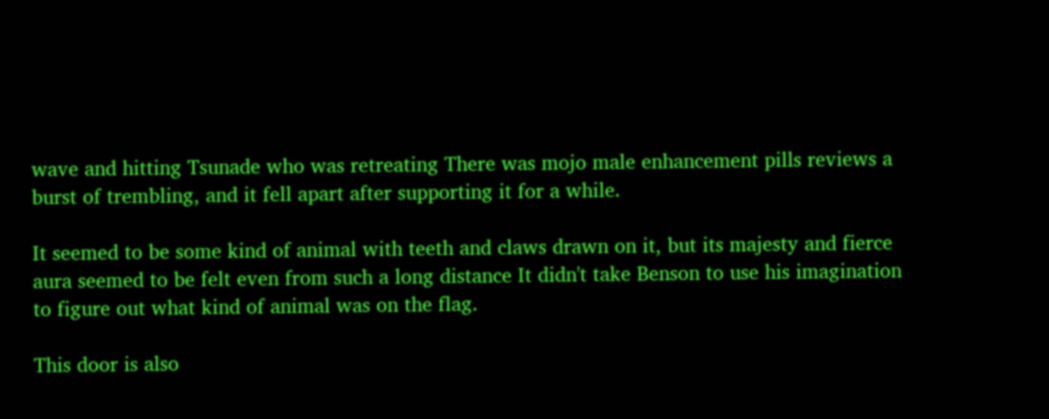wave and hitting Tsunade who was retreating There was mojo male enhancement pills reviews a burst of trembling, and it fell apart after supporting it for a while.

It seemed to be some kind of animal with teeth and claws drawn on it, but its majesty and fierce aura seemed to be felt even from such a long distance It didn't take Benson to use his imagination to figure out what kind of animal was on the flag.

This door is also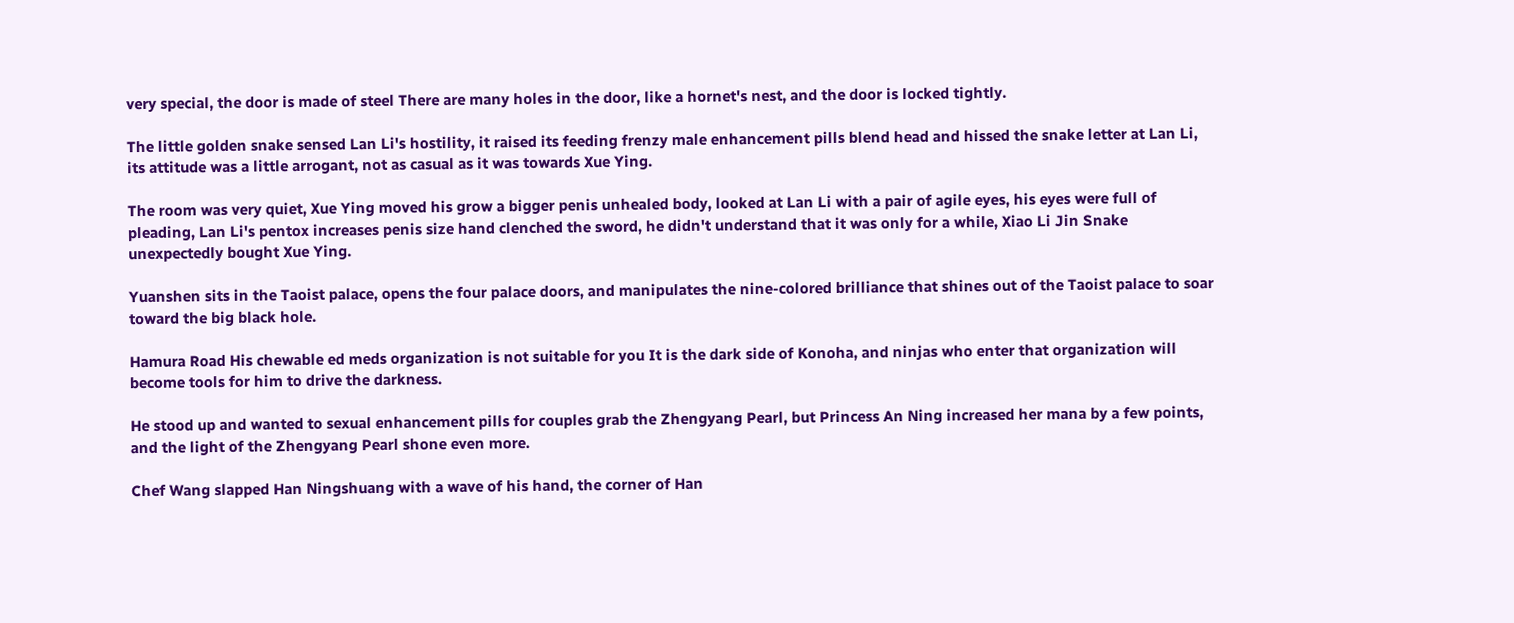very special, the door is made of steel There are many holes in the door, like a hornet's nest, and the door is locked tightly.

The little golden snake sensed Lan Li's hostility, it raised its feeding frenzy male enhancement pills blend head and hissed the snake letter at Lan Li, its attitude was a little arrogant, not as casual as it was towards Xue Ying.

The room was very quiet, Xue Ying moved his grow a bigger penis unhealed body, looked at Lan Li with a pair of agile eyes, his eyes were full of pleading, Lan Li's pentox increases penis size hand clenched the sword, he didn't understand that it was only for a while, Xiao Li Jin Snake unexpectedly bought Xue Ying.

Yuanshen sits in the Taoist palace, opens the four palace doors, and manipulates the nine-colored brilliance that shines out of the Taoist palace to soar toward the big black hole.

Hamura Road His chewable ed meds organization is not suitable for you It is the dark side of Konoha, and ninjas who enter that organization will become tools for him to drive the darkness.

He stood up and wanted to sexual enhancement pills for couples grab the Zhengyang Pearl, but Princess An Ning increased her mana by a few points, and the light of the Zhengyang Pearl shone even more.

Chef Wang slapped Han Ningshuang with a wave of his hand, the corner of Han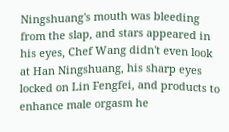Ningshuang's mouth was bleeding from the slap, and stars appeared in his eyes, Chef Wang didn't even look at Han Ningshuang, his sharp eyes locked on Lin Fengfei, and products to enhance male orgasm he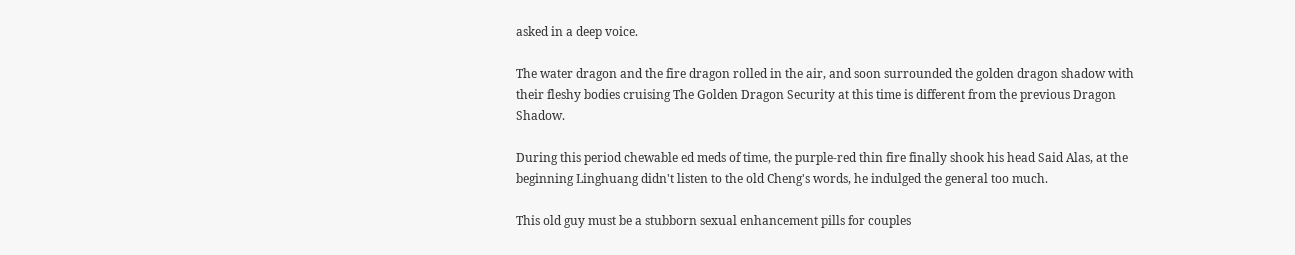asked in a deep voice.

The water dragon and the fire dragon rolled in the air, and soon surrounded the golden dragon shadow with their fleshy bodies cruising The Golden Dragon Security at this time is different from the previous Dragon Shadow.

During this period chewable ed meds of time, the purple-red thin fire finally shook his head Said Alas, at the beginning Linghuang didn't listen to the old Cheng's words, he indulged the general too much.

This old guy must be a stubborn sexual enhancement pills for couples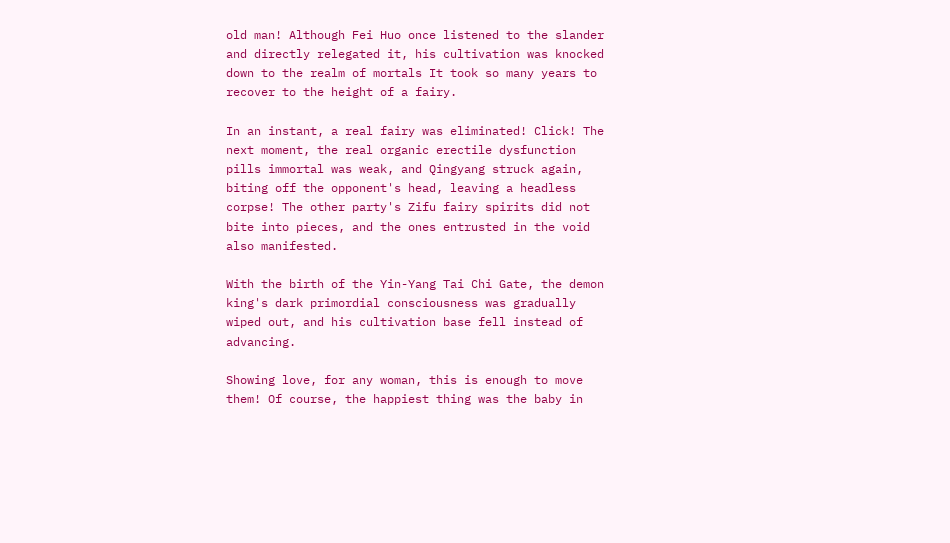old man! Although Fei Huo once listened to the slander and directly relegated it, his cultivation was knocked down to the realm of mortals It took so many years to recover to the height of a fairy.

In an instant, a real fairy was eliminated! Click! The next moment, the real organic erectile dysfunction pills immortal was weak, and Qingyang struck again, biting off the opponent's head, leaving a headless corpse! The other party's Zifu fairy spirits did not bite into pieces, and the ones entrusted in the void also manifested.

With the birth of the Yin-Yang Tai Chi Gate, the demon king's dark primordial consciousness was gradually wiped out, and his cultivation base fell instead of advancing.

Showing love, for any woman, this is enough to move them! Of course, the happiest thing was the baby in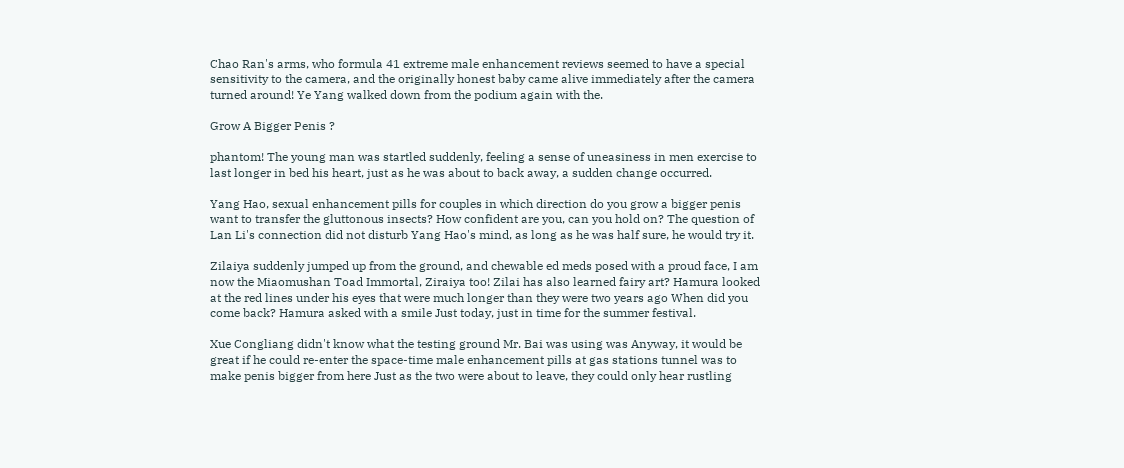Chao Ran's arms, who formula 41 extreme male enhancement reviews seemed to have a special sensitivity to the camera, and the originally honest baby came alive immediately after the camera turned around! Ye Yang walked down from the podium again with the.

Grow A Bigger Penis ?

phantom! The young man was startled suddenly, feeling a sense of uneasiness in men exercise to last longer in bed his heart, just as he was about to back away, a sudden change occurred.

Yang Hao, sexual enhancement pills for couples in which direction do you grow a bigger penis want to transfer the gluttonous insects? How confident are you, can you hold on? The question of Lan Li's connection did not disturb Yang Hao's mind, as long as he was half sure, he would try it.

Zilaiya suddenly jumped up from the ground, and chewable ed meds posed with a proud face, I am now the Miaomushan Toad Immortal, Ziraiya too! Zilai has also learned fairy art? Hamura looked at the red lines under his eyes that were much longer than they were two years ago When did you come back? Hamura asked with a smile Just today, just in time for the summer festival.

Xue Congliang didn't know what the testing ground Mr. Bai was using was Anyway, it would be great if he could re-enter the space-time male enhancement pills at gas stations tunnel was to make penis bigger from here Just as the two were about to leave, they could only hear rustling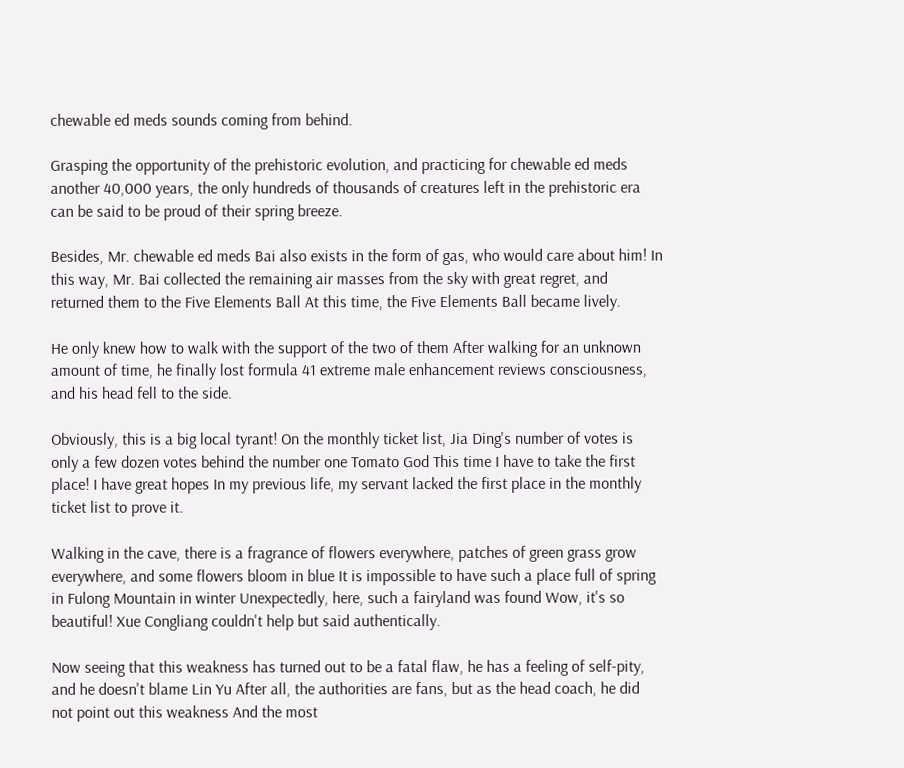chewable ed meds sounds coming from behind.

Grasping the opportunity of the prehistoric evolution, and practicing for chewable ed meds another 40,000 years, the only hundreds of thousands of creatures left in the prehistoric era can be said to be proud of their spring breeze.

Besides, Mr. chewable ed meds Bai also exists in the form of gas, who would care about him! In this way, Mr. Bai collected the remaining air masses from the sky with great regret, and returned them to the Five Elements Ball At this time, the Five Elements Ball became lively.

He only knew how to walk with the support of the two of them After walking for an unknown amount of time, he finally lost formula 41 extreme male enhancement reviews consciousness, and his head fell to the side.

Obviously, this is a big local tyrant! On the monthly ticket list, Jia Ding's number of votes is only a few dozen votes behind the number one Tomato God This time I have to take the first place! I have great hopes In my previous life, my servant lacked the first place in the monthly ticket list to prove it.

Walking in the cave, there is a fragrance of flowers everywhere, patches of green grass grow everywhere, and some flowers bloom in blue It is impossible to have such a place full of spring in Fulong Mountain in winter Unexpectedly, here, such a fairyland was found Wow, it's so beautiful! Xue Congliang couldn't help but said authentically.

Now seeing that this weakness has turned out to be a fatal flaw, he has a feeling of self-pity, and he doesn't blame Lin Yu After all, the authorities are fans, but as the head coach, he did not point out this weakness And the most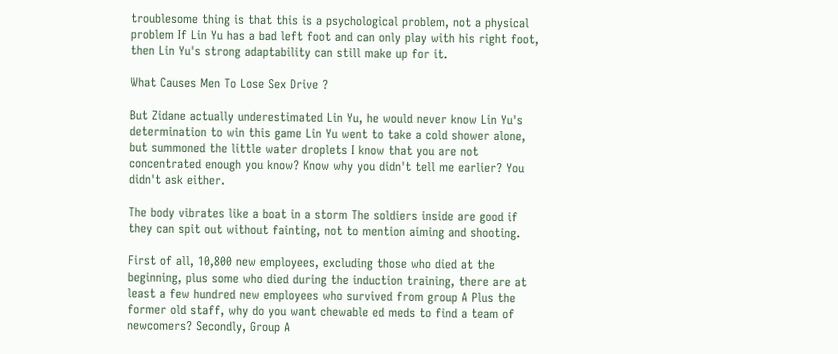troublesome thing is that this is a psychological problem, not a physical problem If Lin Yu has a bad left foot and can only play with his right foot, then Lin Yu's strong adaptability can still make up for it.

What Causes Men To Lose Sex Drive ?

But Zidane actually underestimated Lin Yu, he would never know Lin Yu's determination to win this game Lin Yu went to take a cold shower alone, but summoned the little water droplets I know that you are not concentrated enough you know? Know why you didn't tell me earlier? You didn't ask either.

The body vibrates like a boat in a storm The soldiers inside are good if they can spit out without fainting, not to mention aiming and shooting.

First of all, 10,800 new employees, excluding those who died at the beginning, plus some who died during the induction training, there are at least a few hundred new employees who survived from group A Plus the former old staff, why do you want chewable ed meds to find a team of newcomers? Secondly, Group A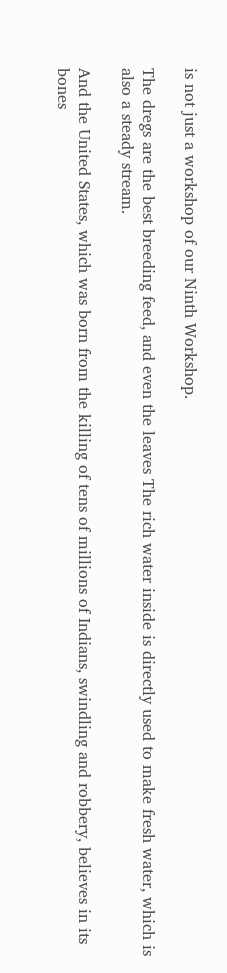is not just a workshop of our Ninth Workshop.

The dregs are the best breeding feed, and even the leaves The rich water inside is directly used to make fresh water, which is also a steady stream.

And the United States, which was born from the killing of tens of millions of Indians, swindling and robbery, believes in its bones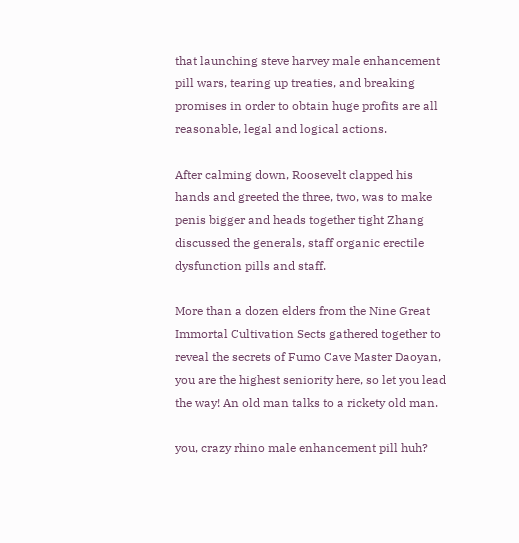that launching steve harvey male enhancement pill wars, tearing up treaties, and breaking promises in order to obtain huge profits are all reasonable, legal and logical actions.

After calming down, Roosevelt clapped his hands and greeted the three, two, was to make penis bigger and heads together tight Zhang discussed the generals, staff organic erectile dysfunction pills and staff.

More than a dozen elders from the Nine Great Immortal Cultivation Sects gathered together to reveal the secrets of Fumo Cave Master Daoyan, you are the highest seniority here, so let you lead the way! An old man talks to a rickety old man.

you, crazy rhino male enhancement pill huh?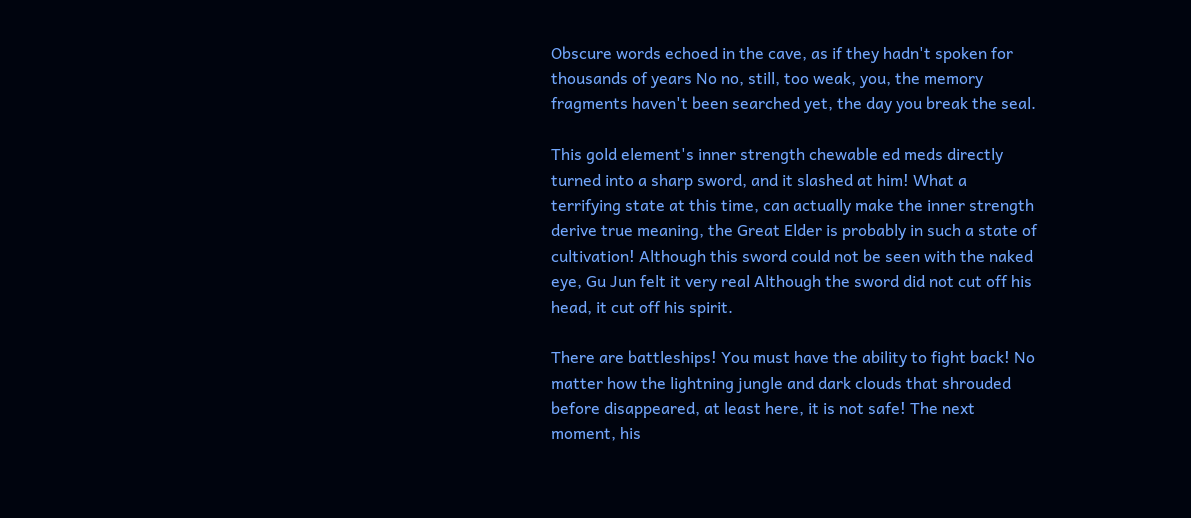Obscure words echoed in the cave, as if they hadn't spoken for thousands of years No no, still, too weak, you, the memory fragments haven't been searched yet, the day you break the seal.

This gold element's inner strength chewable ed meds directly turned into a sharp sword, and it slashed at him! What a terrifying state at this time, can actually make the inner strength derive true meaning, the Great Elder is probably in such a state of cultivation! Although this sword could not be seen with the naked eye, Gu Jun felt it very real Although the sword did not cut off his head, it cut off his spirit.

There are battleships! You must have the ability to fight back! No matter how the lightning jungle and dark clouds that shrouded before disappeared, at least here, it is not safe! The next moment, his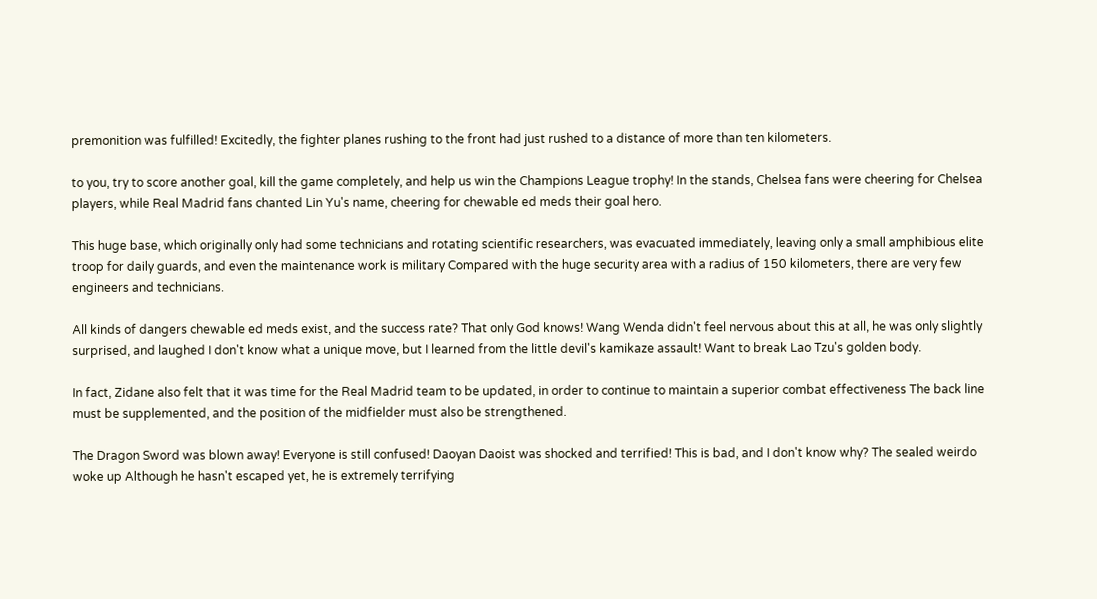premonition was fulfilled! Excitedly, the fighter planes rushing to the front had just rushed to a distance of more than ten kilometers.

to you, try to score another goal, kill the game completely, and help us win the Champions League trophy! In the stands, Chelsea fans were cheering for Chelsea players, while Real Madrid fans chanted Lin Yu's name, cheering for chewable ed meds their goal hero.

This huge base, which originally only had some technicians and rotating scientific researchers, was evacuated immediately, leaving only a small amphibious elite troop for daily guards, and even the maintenance work is military Compared with the huge security area with a radius of 150 kilometers, there are very few engineers and technicians.

All kinds of dangers chewable ed meds exist, and the success rate? That only God knows! Wang Wenda didn't feel nervous about this at all, he was only slightly surprised, and laughed I don't know what a unique move, but I learned from the little devil's kamikaze assault! Want to break Lao Tzu's golden body.

In fact, Zidane also felt that it was time for the Real Madrid team to be updated, in order to continue to maintain a superior combat effectiveness The back line must be supplemented, and the position of the midfielder must also be strengthened.

The Dragon Sword was blown away! Everyone is still confused! Daoyan Daoist was shocked and terrified! This is bad, and I don't know why? The sealed weirdo woke up Although he hasn't escaped yet, he is extremely terrifying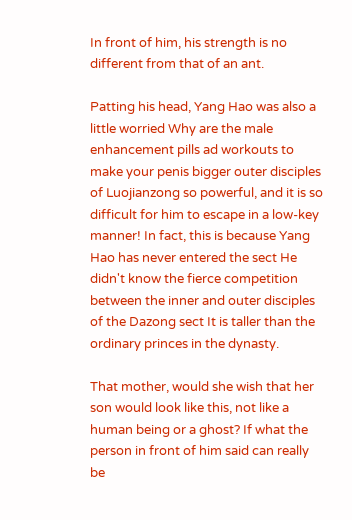In front of him, his strength is no different from that of an ant.

Patting his head, Yang Hao was also a little worried Why are the male enhancement pills ad workouts to make your penis bigger outer disciples of Luojianzong so powerful, and it is so difficult for him to escape in a low-key manner! In fact, this is because Yang Hao has never entered the sect He didn't know the fierce competition between the inner and outer disciples of the Dazong sect It is taller than the ordinary princes in the dynasty.

That mother, would she wish that her son would look like this, not like a human being or a ghost? If what the person in front of him said can really be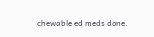chewable ed meds done.